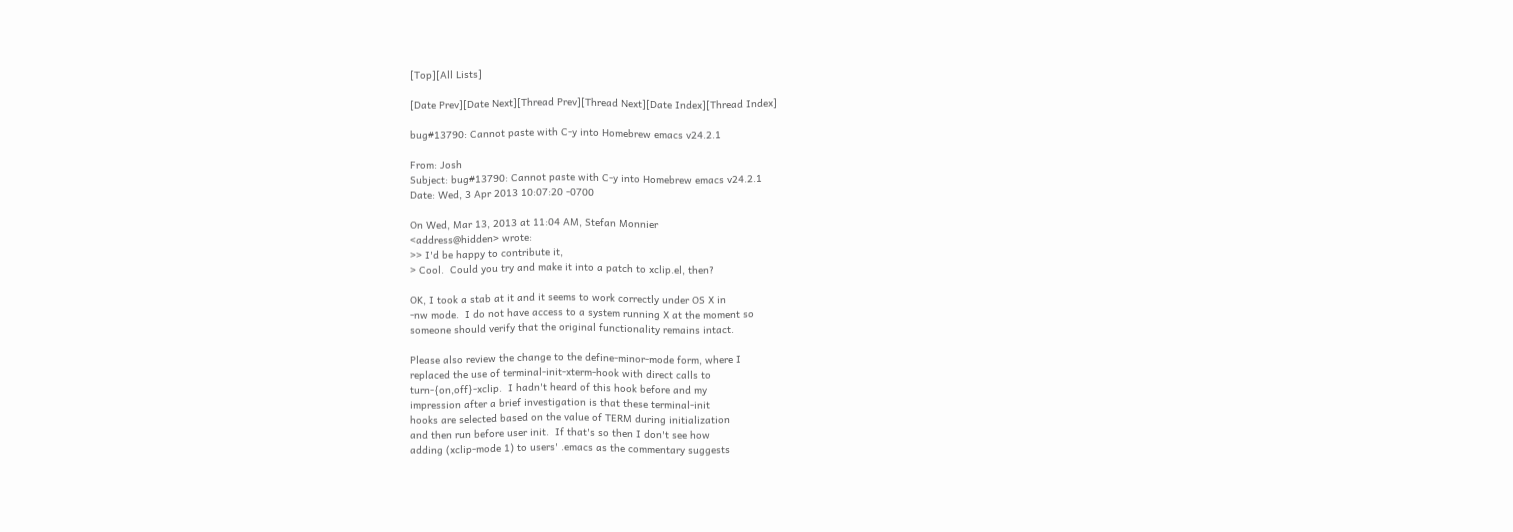[Top][All Lists]

[Date Prev][Date Next][Thread Prev][Thread Next][Date Index][Thread Index]

bug#13790: Cannot paste with C-y into Homebrew emacs v24.2.1

From: Josh
Subject: bug#13790: Cannot paste with C-y into Homebrew emacs v24.2.1
Date: Wed, 3 Apr 2013 10:07:20 -0700

On Wed, Mar 13, 2013 at 11:04 AM, Stefan Monnier
<address@hidden> wrote:
>> I'd be happy to contribute it,
> Cool.  Could you try and make it into a patch to xclip.el, then?

OK, I took a stab at it and it seems to work correctly under OS X in
-nw mode.  I do not have access to a system running X at the moment so
someone should verify that the original functionality remains intact.

Please also review the change to the define-minor-mode form, where I
replaced the use of terminal-init-xterm-hook with direct calls to
turn-{on,off}-xclip.  I hadn't heard of this hook before and my
impression after a brief investigation is that these terminal-init
hooks are selected based on the value of TERM during initialization
and then run before user init.  If that's so then I don't see how
adding (xclip-mode 1) to users' .emacs as the commentary suggests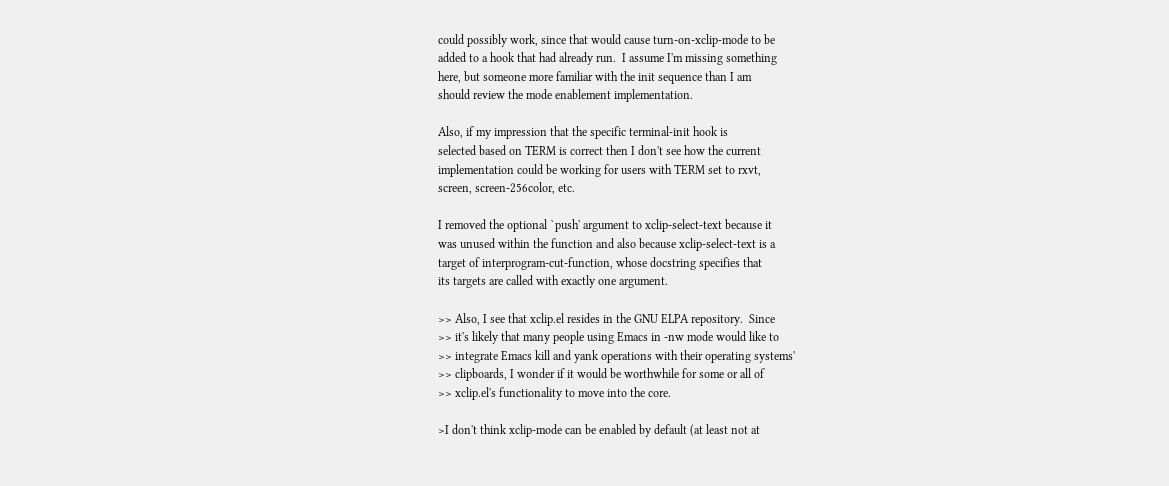could possibly work, since that would cause turn-on-xclip-mode to be
added to a hook that had already run.  I assume I'm missing something
here, but someone more familiar with the init sequence than I am
should review the mode enablement implementation.

Also, if my impression that the specific terminal-init hook is
selected based on TERM is correct then I don't see how the current
implementation could be working for users with TERM set to rxvt,
screen, screen-256color, etc.

I removed the optional `push' argument to xclip-select-text because it
was unused within the function and also because xclip-select-text is a
target of interprogram-cut-function, whose docstring specifies that
its targets are called with exactly one argument.

>> Also, I see that xclip.el resides in the GNU ELPA repository.  Since
>> it's likely that many people using Emacs in -nw mode would like to
>> integrate Emacs kill and yank operations with their operating systems'
>> clipboards, I wonder if it would be worthwhile for some or all of
>> xclip.el's functionality to move into the core.

>I don't think xclip-mode can be enabled by default (at least not at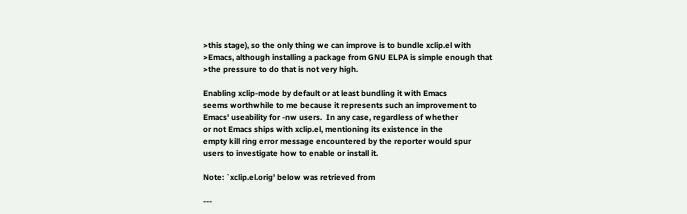>this stage), so the only thing we can improve is to bundle xclip.el with
>Emacs, although installing a package from GNU ELPA is simple enough that
>the pressure to do that is not very high.

Enabling xclip-mode by default or at least bundling it with Emacs
seems worthwhile to me because it represents such an improvement to
Emacs' useability for -nw users.  In any case, regardless of whether
or not Emacs ships with xclip.el, mentioning its existence in the
empty kill ring error message encountered by the reporter would spur
users to investigate how to enable or install it.

Note: `xclip.el.orig' below was retrieved from

---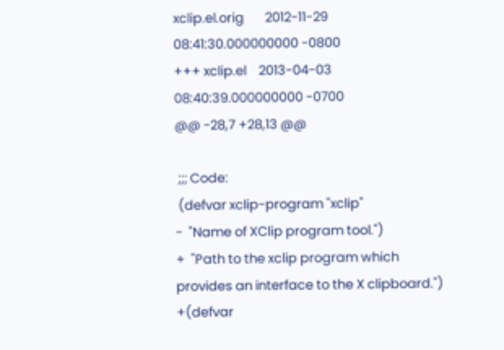xclip.el.orig       2012-11-29 08:41:30.000000000 -0800
+++ xclip.el    2013-04-03 08:40:39.000000000 -0700
@@ -28,7 +28,13 @@

 ;;; Code:
 (defvar xclip-program "xclip"
-  "Name of XClip program tool.")
+  "Path to the xclip program which provides an interface to the X clipboard.")
+(defvar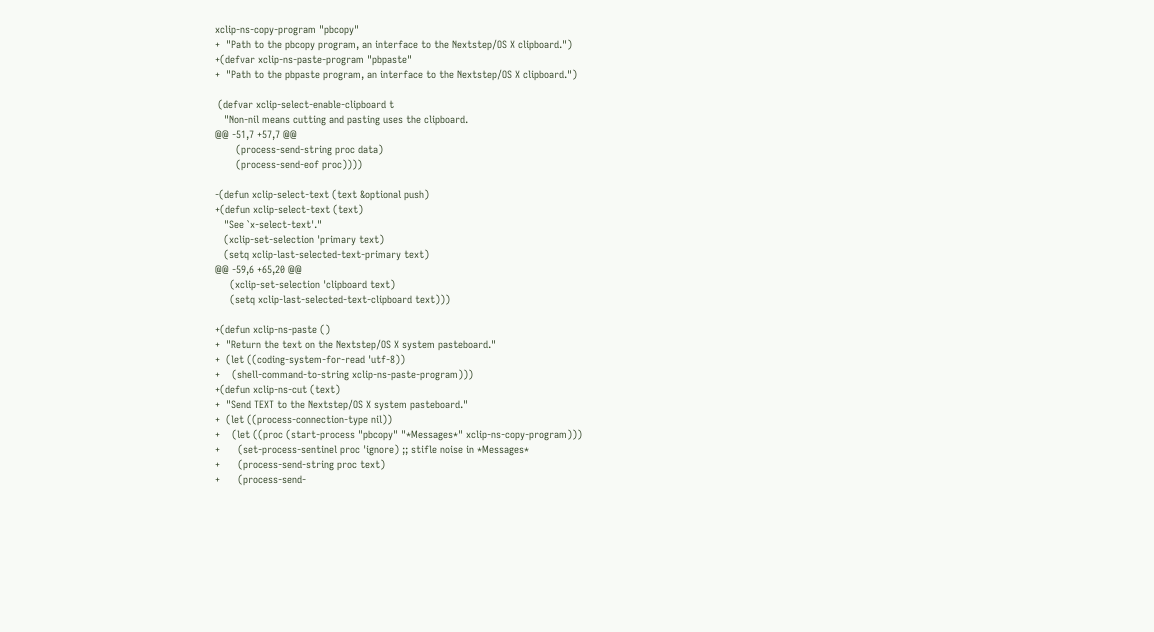xclip-ns-copy-program "pbcopy"
+  "Path to the pbcopy program, an interface to the Nextstep/OS X clipboard.")
+(defvar xclip-ns-paste-program "pbpaste"
+  "Path to the pbpaste program, an interface to the Nextstep/OS X clipboard.")

 (defvar xclip-select-enable-clipboard t
   "Non-nil means cutting and pasting uses the clipboard.
@@ -51,7 +57,7 @@
       (process-send-string proc data)
       (process-send-eof proc))))

-(defun xclip-select-text (text &optional push)
+(defun xclip-select-text (text)
   "See `x-select-text'."
   (xclip-set-selection 'primary text)
   (setq xclip-last-selected-text-primary text)
@@ -59,6 +65,20 @@
     (xclip-set-selection 'clipboard text)
     (setq xclip-last-selected-text-clipboard text)))

+(defun xclip-ns-paste ()
+  "Return the text on the Nextstep/OS X system pasteboard."
+  (let ((coding-system-for-read 'utf-8))
+    (shell-command-to-string xclip-ns-paste-program)))
+(defun xclip-ns-cut (text)
+  "Send TEXT to the Nextstep/OS X system pasteboard."
+  (let ((process-connection-type nil))
+    (let ((proc (start-process "pbcopy" "*Messages*" xclip-ns-copy-program)))
+      (set-process-sentinel proc 'ignore) ;; stifle noise in *Messages*
+      (process-send-string proc text)
+      (process-send-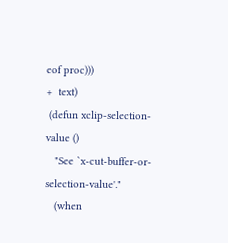eof proc)))
+  text)
 (defun xclip-selection-value ()
   "See `x-cut-buffer-or-selection-value'."
   (when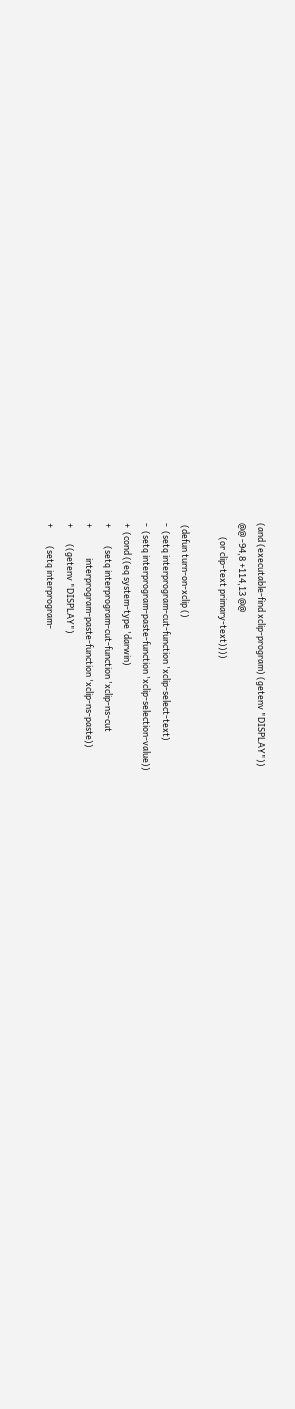(and (executable-find xclip-program) (getenv "DISPLAY"))
@@ -94,8 +114,13 @@
       (or clip-text primary-text))))

 (defun turn-on-xclip ()
-  (setq interprogram-cut-function 'xclip-select-text)
-  (setq interprogram-paste-function 'xclip-selection-value))
+  (cond ((eq system-type 'darwin)
+         (setq interprogram-cut-function 'xclip-ns-cut
+               interprogram-paste-function 'xclip-ns-paste))
+        ((getenv "DISPLAY")
+         (setq interprogram-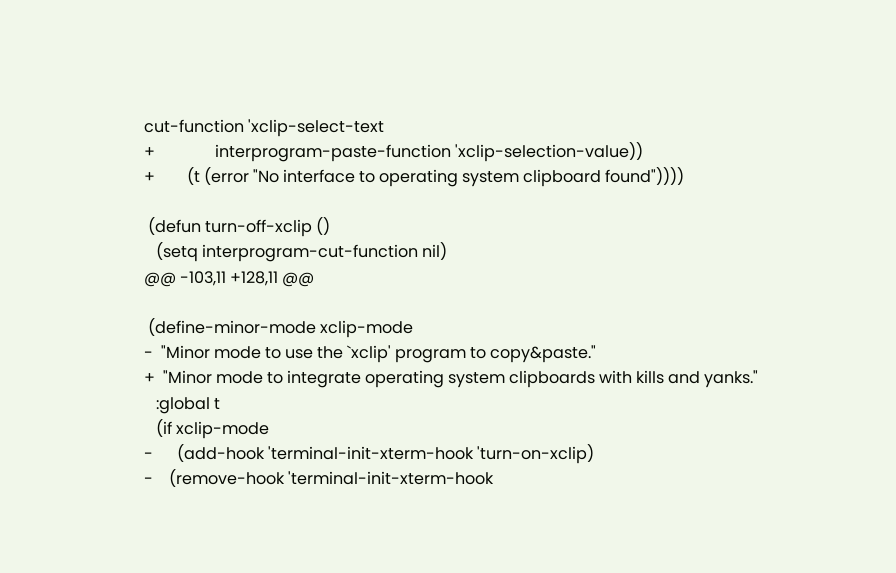cut-function 'xclip-select-text
+               interprogram-paste-function 'xclip-selection-value))
+        (t (error "No interface to operating system clipboard found"))))

 (defun turn-off-xclip ()
   (setq interprogram-cut-function nil)
@@ -103,11 +128,11 @@

 (define-minor-mode xclip-mode
-  "Minor mode to use the `xclip' program to copy&paste."
+  "Minor mode to integrate operating system clipboards with kills and yanks."
   :global t
   (if xclip-mode
-      (add-hook 'terminal-init-xterm-hook 'turn-on-xclip)
-    (remove-hook 'terminal-init-xterm-hook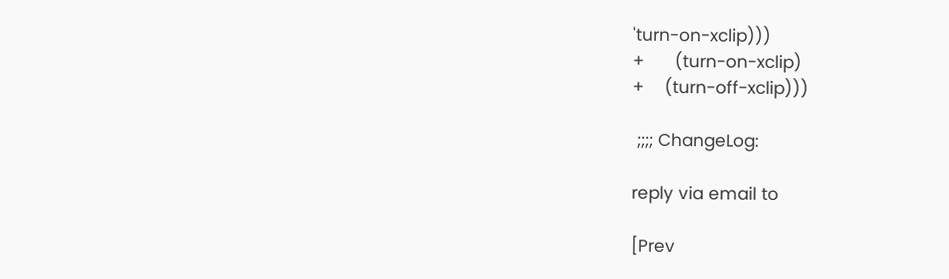'turn-on-xclip)))
+      (turn-on-xclip)
+    (turn-off-xclip)))

 ;;;; ChangeLog:

reply via email to

[Prev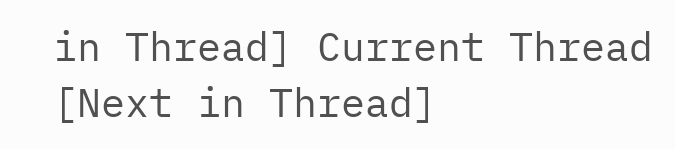in Thread] Current Thread [Next in Thread]